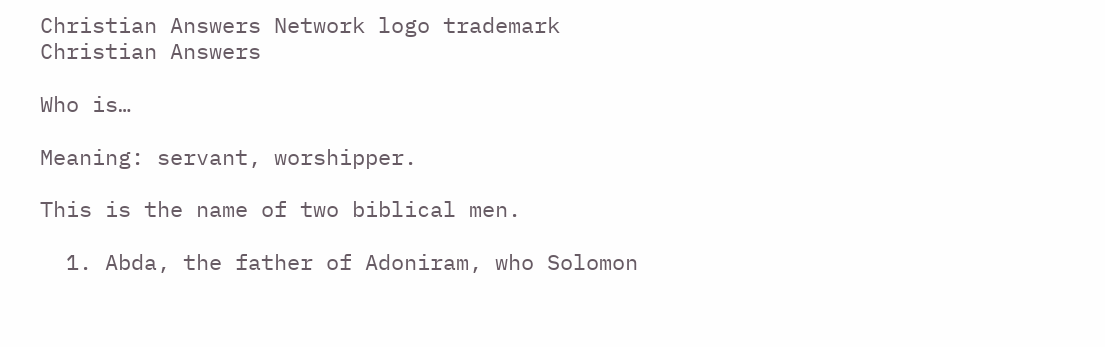Christian Answers Network logo trademark
Christian Answers

Who is…

Meaning: servant, worshipper.

This is the name of two biblical men.

  1. Abda, the father of Adoniram, who Solomon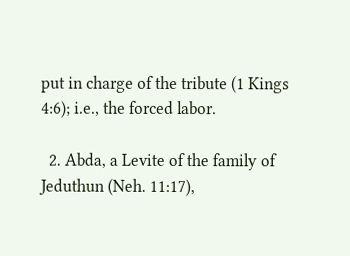put in charge of the tribute (1 Kings 4:6); i.e., the forced labor.

  2. Abda, a Levite of the family of Jeduthun (Neh. 11:17),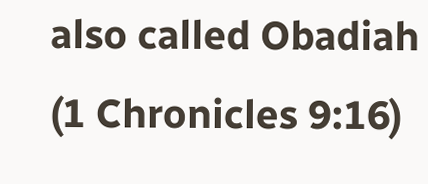also called Obadiah (1 Chronicles 9:16)